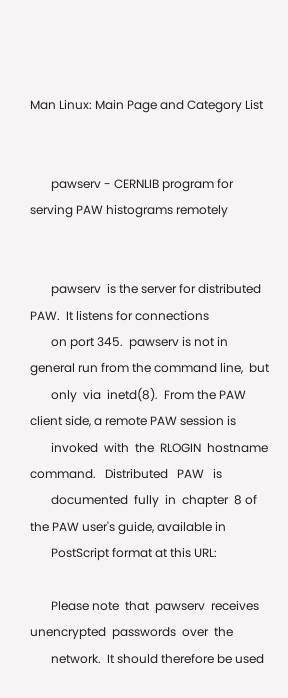Man Linux: Main Page and Category List


       pawserv - CERNLIB program for serving PAW histograms remotely


       pawserv  is the server for distributed PAW.  It listens for connections
       on port 345.  pawserv is not in general run from the command line,  but
       only  via  inetd(8).  From the PAW client side, a remote PAW session is
       invoked  with  the  RLOGIN  hostname  command.   Distributed   PAW   is
       documented  fully  in  chapter  8 of the PAW user's guide, available in
       PostScript format at this URL:

       Please note  that  pawserv  receives  unencrypted  passwords  over  the
       network.  It should therefore be used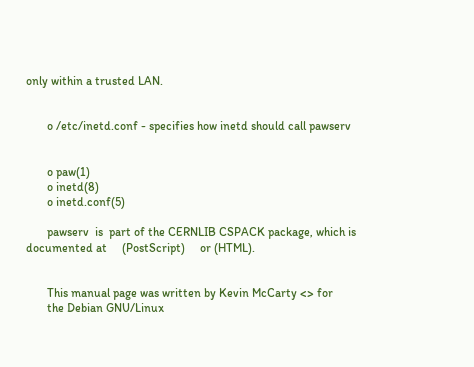only within a trusted LAN.


       o /etc/inetd.conf - specifies how inetd should call pawserv


       o paw(1)
       o inetd(8)
       o inetd.conf(5)

       pawserv  is  part of the CERNLIB CSPACK package, which is documented at     (PostScript)     or (HTML).


       This manual page was written by Kevin McCarty <> for
       the Debian GNU/Linux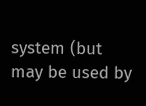system (but may be used by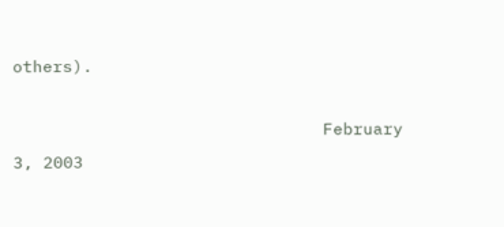others).

                               February 3, 2003